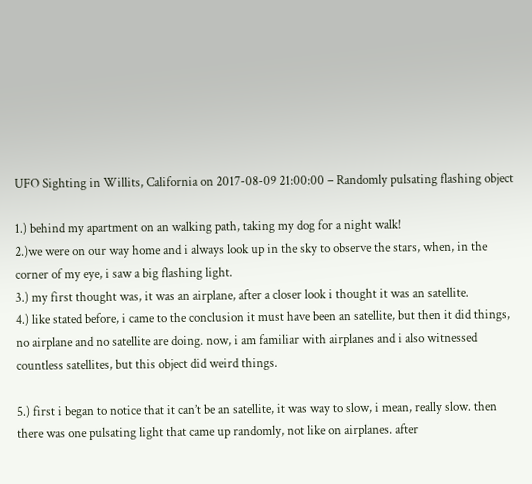UFO Sighting in Willits, California on 2017-08-09 21:00:00 – Randomly pulsating flashing object

1.) behind my apartment on an walking path, taking my dog for a night walk!
2.)we were on our way home and i always look up in the sky to observe the stars, when, in the corner of my eye, i saw a big flashing light.
3.) my first thought was, it was an airplane, after a closer look i thought it was an satellite.
4.) like stated before, i came to the conclusion it must have been an satellite, but then it did things, no airplane and no satellite are doing. now, i am familiar with airplanes and i also witnessed countless satellites, but this object did weird things.

5.) first i began to notice that it can’t be an satellite, it was way to slow, i mean, really slow. then there was one pulsating light that came up randomly, not like on airplanes. after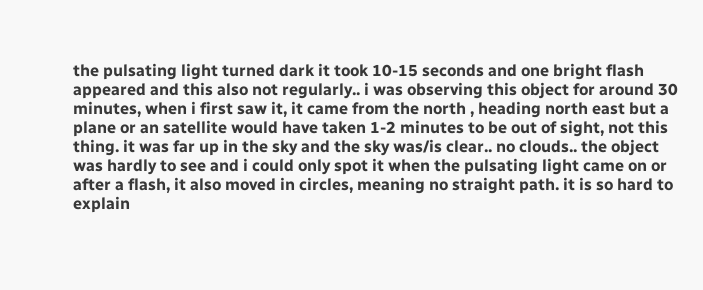the pulsating light turned dark it took 10-15 seconds and one bright flash appeared and this also not regularly.. i was observing this object for around 30 minutes, when i first saw it, it came from the north , heading north east but a plane or an satellite would have taken 1-2 minutes to be out of sight, not this thing. it was far up in the sky and the sky was/is clear.. no clouds.. the object was hardly to see and i could only spot it when the pulsating light came on or after a flash, it also moved in circles, meaning no straight path. it is so hard to explain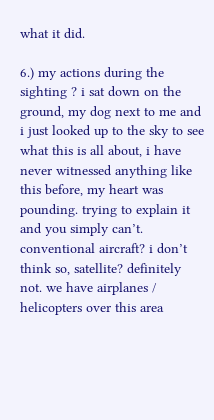what it did.

6.) my actions during the sighting ? i sat down on the ground, my dog next to me and i just looked up to the sky to see what this is all about, i have never witnessed anything like this before, my heart was pounding. trying to explain it and you simply can’t. conventional aircraft? i don’t think so, satellite? definitely not. we have airplanes / helicopters over this area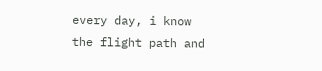every day, i know the flight path and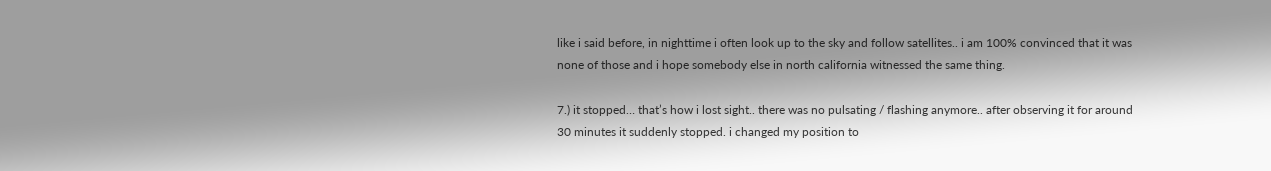like i said before, in nighttime i often look up to the sky and follow satellites.. i am 100% convinced that it was none of those and i hope somebody else in north california witnessed the same thing.

7.) it stopped… that’s how i lost sight.. there was no pulsating / flashing anymore.. after observing it for around 30 minutes it suddenly stopped. i changed my position to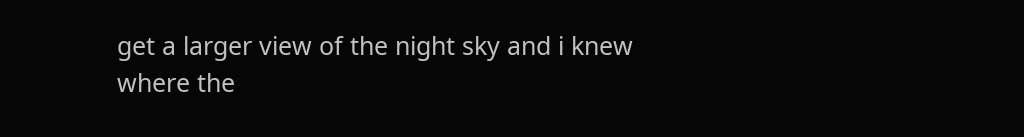get a larger view of the night sky and i knew where the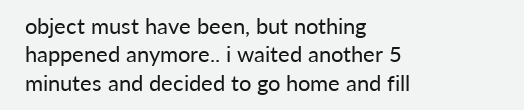object must have been, but nothing happened anymore.. i waited another 5 minutes and decided to go home and fill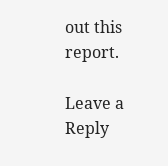out this report.

Leave a Reply